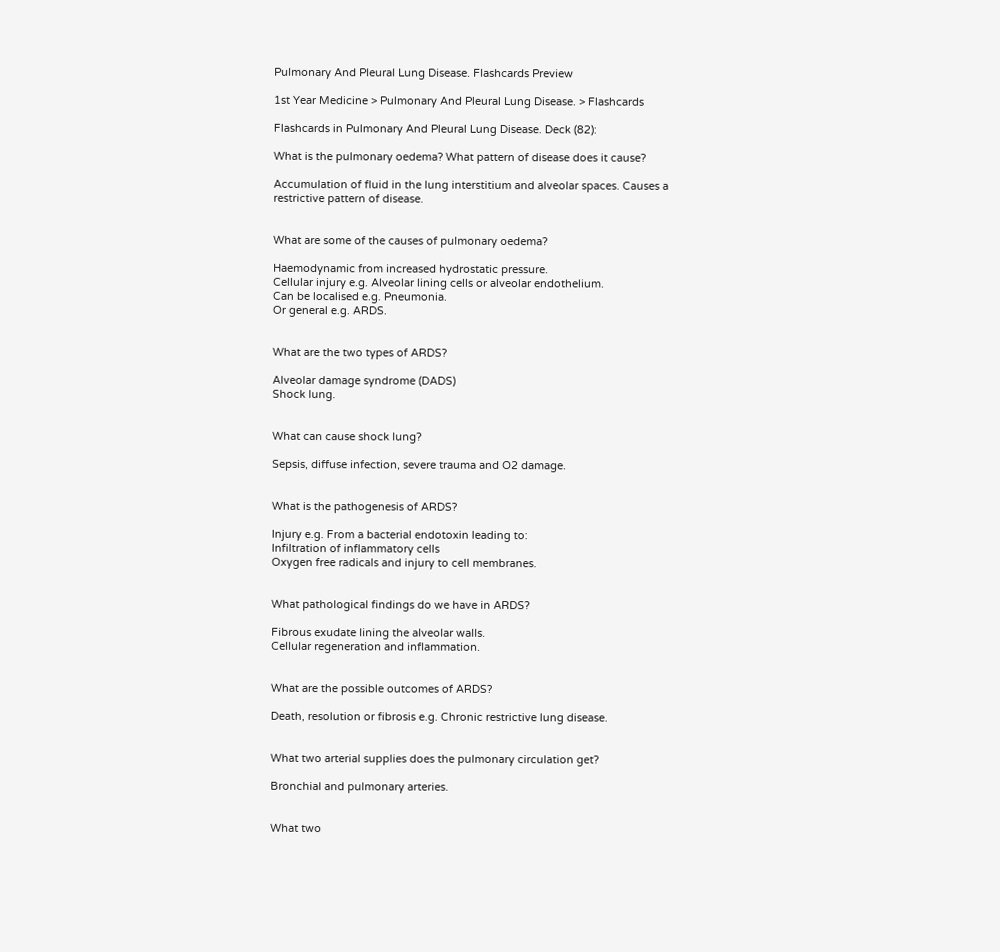Pulmonary And Pleural Lung Disease. Flashcards Preview

1st Year Medicine > Pulmonary And Pleural Lung Disease. > Flashcards

Flashcards in Pulmonary And Pleural Lung Disease. Deck (82):

What is the pulmonary oedema? What pattern of disease does it cause?

Accumulation of fluid in the lung interstitium and alveolar spaces. Causes a restrictive pattern of disease.


What are some of the causes of pulmonary oedema?

Haemodynamic from increased hydrostatic pressure.
Cellular injury e.g. Alveolar lining cells or alveolar endothelium.
Can be localised e.g. Pneumonia.
Or general e.g. ARDS.


What are the two types of ARDS?

Alveolar damage syndrome (DADS)
Shock lung.


What can cause shock lung?

Sepsis, diffuse infection, severe trauma and O2 damage.


What is the pathogenesis of ARDS?

Injury e.g. From a bacterial endotoxin leading to:
Infiltration of inflammatory cells
Oxygen free radicals and injury to cell membranes.


What pathological findings do we have in ARDS?

Fibrous exudate lining the alveolar walls.
Cellular regeneration and inflammation.


What are the possible outcomes of ARDS?

Death, resolution or fibrosis e.g. Chronic restrictive lung disease.


What two arterial supplies does the pulmonary circulation get?

Bronchial and pulmonary arteries.


What two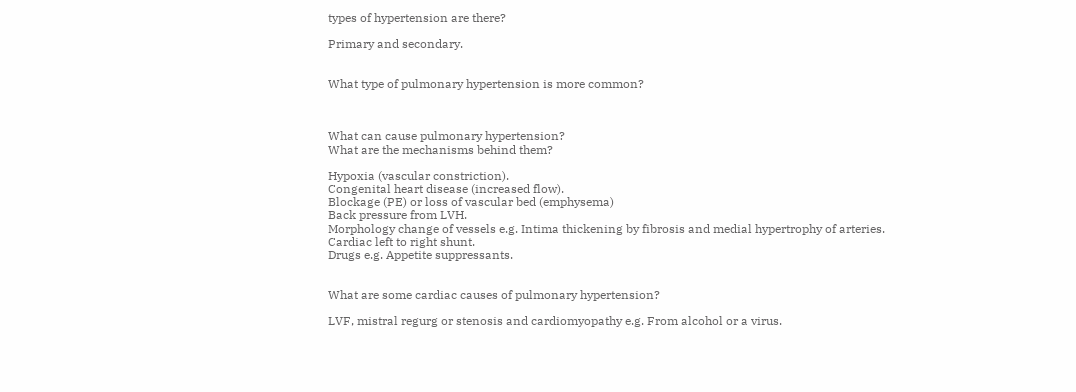types of hypertension are there?

Primary and secondary.


What type of pulmonary hypertension is more common?



What can cause pulmonary hypertension?
What are the mechanisms behind them?

Hypoxia (vascular constriction).
Congenital heart disease (increased flow).
Blockage (PE) or loss of vascular bed (emphysema)
Back pressure from LVH.
Morphology change of vessels e.g. Intima thickening by fibrosis and medial hypertrophy of arteries.
Cardiac left to right shunt.
Drugs e.g. Appetite suppressants.


What are some cardiac causes of pulmonary hypertension?

LVF, mistral regurg or stenosis and cardiomyopathy e.g. From alcohol or a virus.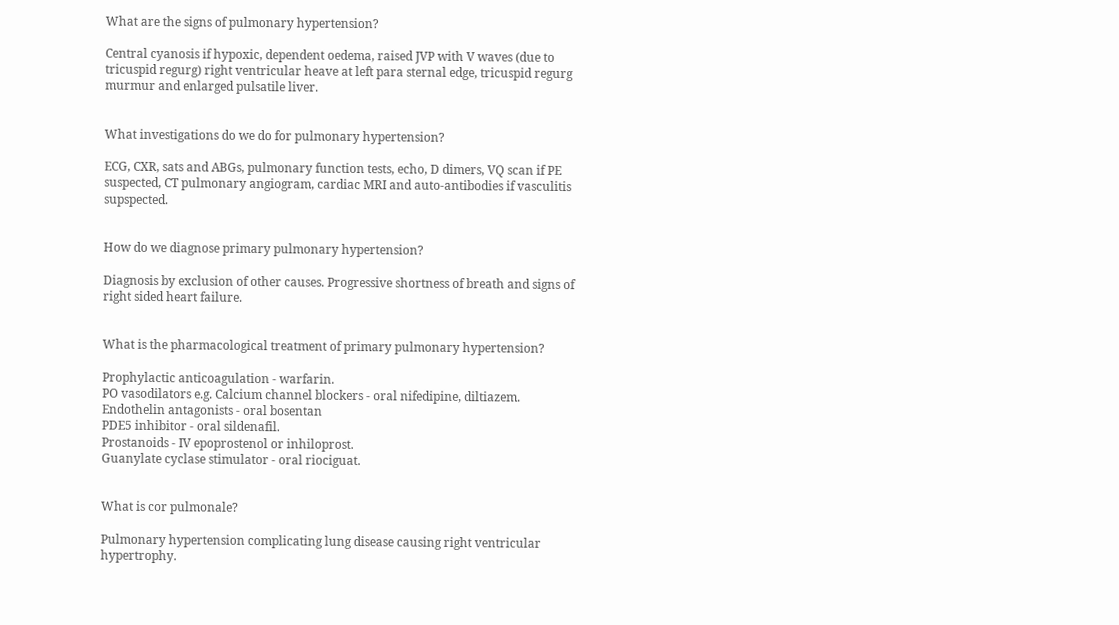What are the signs of pulmonary hypertension?

Central cyanosis if hypoxic, dependent oedema, raised JVP with V waves (due to tricuspid regurg) right ventricular heave at left para sternal edge, tricuspid regurg murmur and enlarged pulsatile liver.


What investigations do we do for pulmonary hypertension?

ECG, CXR, sats and ABGs, pulmonary function tests, echo, D dimers, VQ scan if PE suspected, CT pulmonary angiogram, cardiac MRI and auto-antibodies if vasculitis supspected.


How do we diagnose primary pulmonary hypertension?

Diagnosis by exclusion of other causes. Progressive shortness of breath and signs of right sided heart failure.


What is the pharmacological treatment of primary pulmonary hypertension?

Prophylactic anticoagulation - warfarin.
PO vasodilators e.g. Calcium channel blockers - oral nifedipine, diltiazem.
Endothelin antagonists - oral bosentan
PDE5 inhibitor - oral sildenafil.
Prostanoids - IV epoprostenol or inhiloprost.
Guanylate cyclase stimulator - oral riociguat.


What is cor pulmonale?

Pulmonary hypertension complicating lung disease causing right ventricular hypertrophy.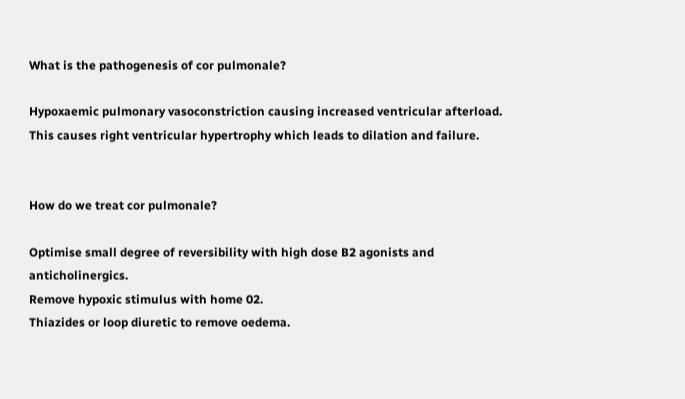What is the pathogenesis of cor pulmonale?

Hypoxaemic pulmonary vasoconstriction causing increased ventricular afterload. This causes right ventricular hypertrophy which leads to dilation and failure.


How do we treat cor pulmonale?

Optimise small degree of reversibility with high dose B2 agonists and anticholinergics.
Remove hypoxic stimulus with home 02.
Thiazides or loop diuretic to remove oedema.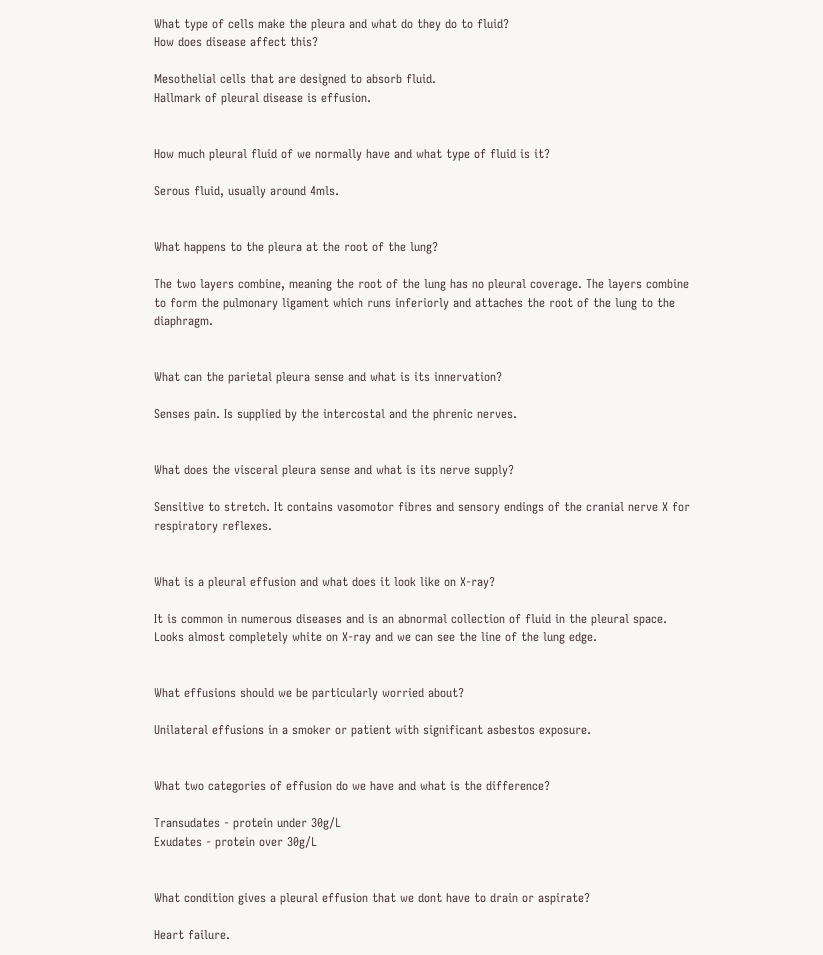What type of cells make the pleura and what do they do to fluid?
How does disease affect this?

Mesothelial cells that are designed to absorb fluid.
Hallmark of pleural disease is effusion.


How much pleural fluid of we normally have and what type of fluid is it?

Serous fluid, usually around 4mls.


What happens to the pleura at the root of the lung?

The two layers combine, meaning the root of the lung has no pleural coverage. The layers combine to form the pulmonary ligament which runs inferiorly and attaches the root of the lung to the diaphragm.


What can the parietal pleura sense and what is its innervation?

Senses pain. Is supplied by the intercostal and the phrenic nerves.


What does the visceral pleura sense and what is its nerve supply?

Sensitive to stretch. It contains vasomotor fibres and sensory endings of the cranial nerve X for respiratory reflexes.


What is a pleural effusion and what does it look like on X-ray?

It is common in numerous diseases and is an abnormal collection of fluid in the pleural space.
Looks almost completely white on X-ray and we can see the line of the lung edge.


What effusions should we be particularly worried about?

Unilateral effusions in a smoker or patient with significant asbestos exposure.


What two categories of effusion do we have and what is the difference?

Transudates - protein under 30g/L
Exudates - protein over 30g/L


What condition gives a pleural effusion that we dont have to drain or aspirate?

Heart failure.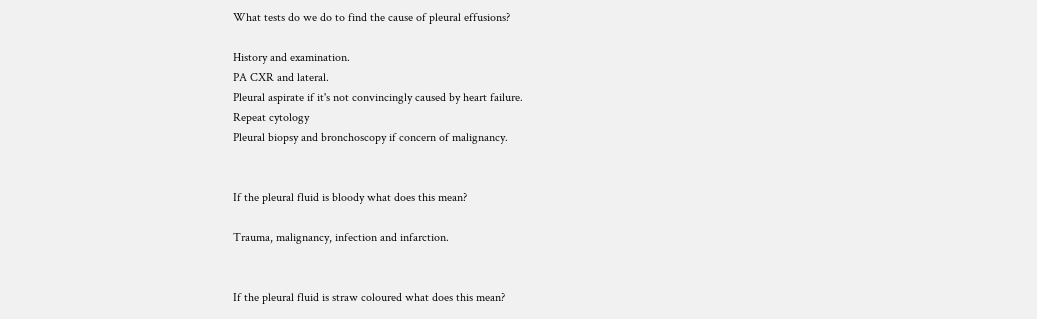What tests do we do to find the cause of pleural effusions?

History and examination.
PA CXR and lateral.
Pleural aspirate if it's not convincingly caused by heart failure.
Repeat cytology
Pleural biopsy and bronchoscopy if concern of malignancy.


If the pleural fluid is bloody what does this mean?

Trauma, malignancy, infection and infarction.


If the pleural fluid is straw coloured what does this mean?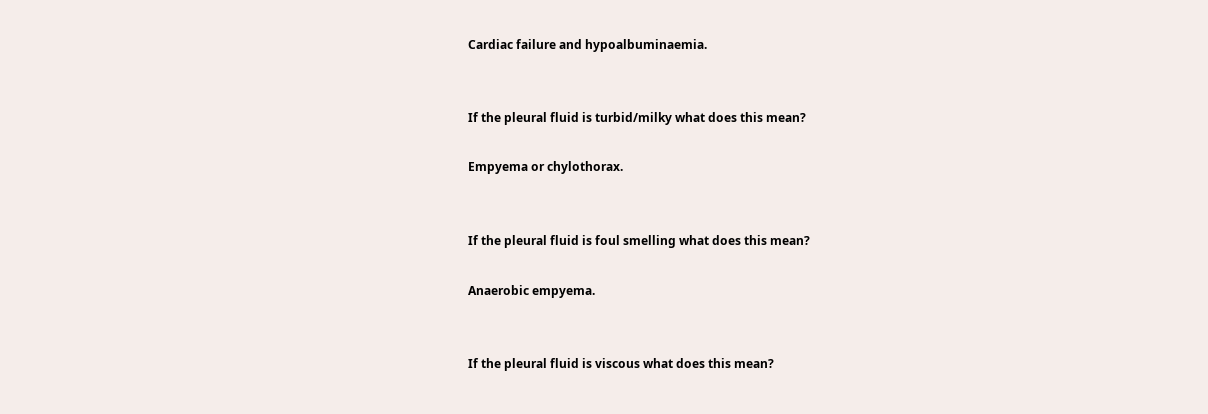Cardiac failure and hypoalbuminaemia.


If the pleural fluid is turbid/milky what does this mean?

Empyema or chylothorax.


If the pleural fluid is foul smelling what does this mean?

Anaerobic empyema.


If the pleural fluid is viscous what does this mean?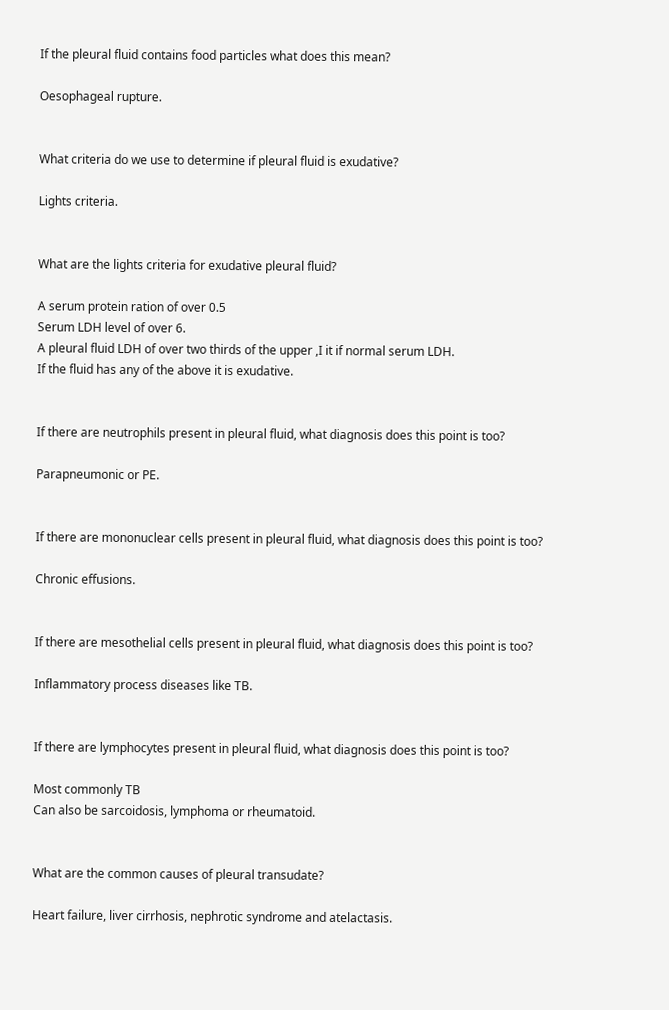If the pleural fluid contains food particles what does this mean?

Oesophageal rupture.


What criteria do we use to determine if pleural fluid is exudative?

Lights criteria.


What are the lights criteria for exudative pleural fluid?

A serum protein ration of over 0.5
Serum LDH level of over 6.
A pleural fluid LDH of over two thirds of the upper ,I it if normal serum LDH.
If the fluid has any of the above it is exudative.


If there are neutrophils present in pleural fluid, what diagnosis does this point is too?

Parapneumonic or PE.


If there are mononuclear cells present in pleural fluid, what diagnosis does this point is too?

Chronic effusions.


If there are mesothelial cells present in pleural fluid, what diagnosis does this point is too?

Inflammatory process diseases like TB.


If there are lymphocytes present in pleural fluid, what diagnosis does this point is too?

Most commonly TB
Can also be sarcoidosis, lymphoma or rheumatoid.


What are the common causes of pleural transudate?

Heart failure, liver cirrhosis, nephrotic syndrome and atelactasis.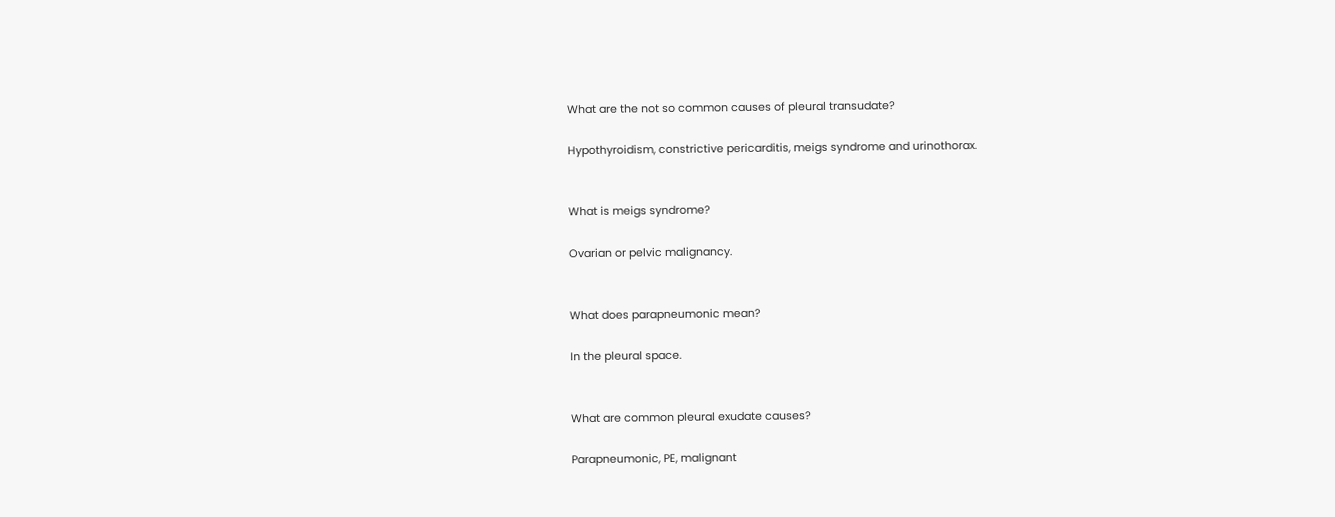What are the not so common causes of pleural transudate?

Hypothyroidism, constrictive pericarditis, meigs syndrome and urinothorax.


What is meigs syndrome?

Ovarian or pelvic malignancy.


What does parapneumonic mean?

In the pleural space.


What are common pleural exudate causes?

Parapneumonic, PE, malignant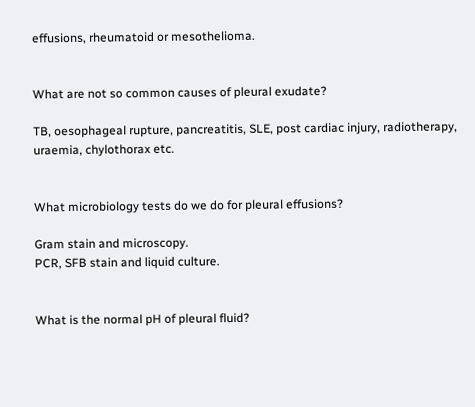effusions, rheumatoid or mesothelioma.


What are not so common causes of pleural exudate?

TB, oesophageal rupture, pancreatitis, SLE, post cardiac injury, radiotherapy, uraemia, chylothorax etc.


What microbiology tests do we do for pleural effusions?

Gram stain and microscopy.
PCR, SFB stain and liquid culture.


What is the normal pH of pleural fluid?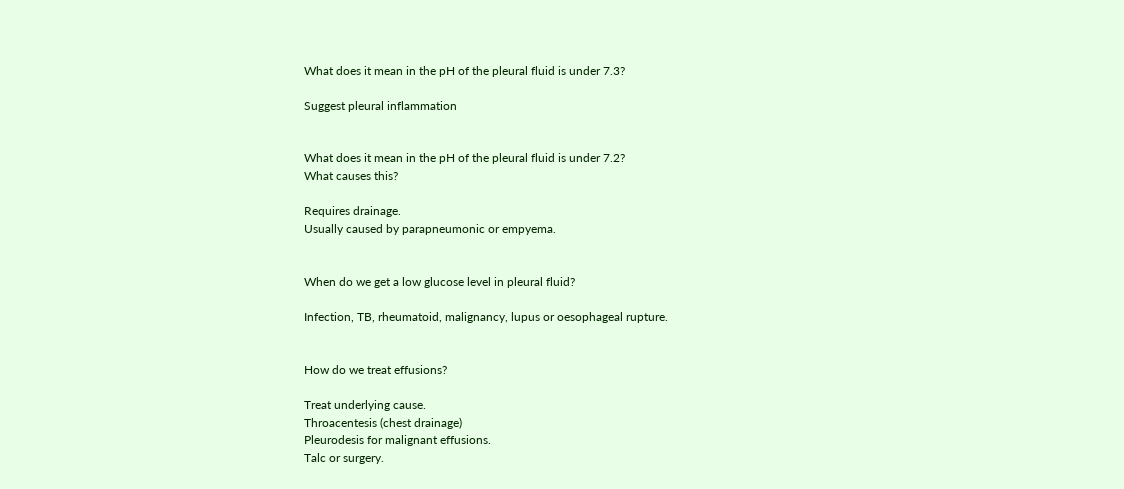What does it mean in the pH of the pleural fluid is under 7.3?

Suggest pleural inflammation


What does it mean in the pH of the pleural fluid is under 7.2?
What causes this?

Requires drainage.
Usually caused by parapneumonic or empyema.


When do we get a low glucose level in pleural fluid?

Infection, TB, rheumatoid, malignancy, lupus or oesophageal rupture.


How do we treat effusions?

Treat underlying cause.
Throacentesis (chest drainage)
Pleurodesis for malignant effusions.
Talc or surgery.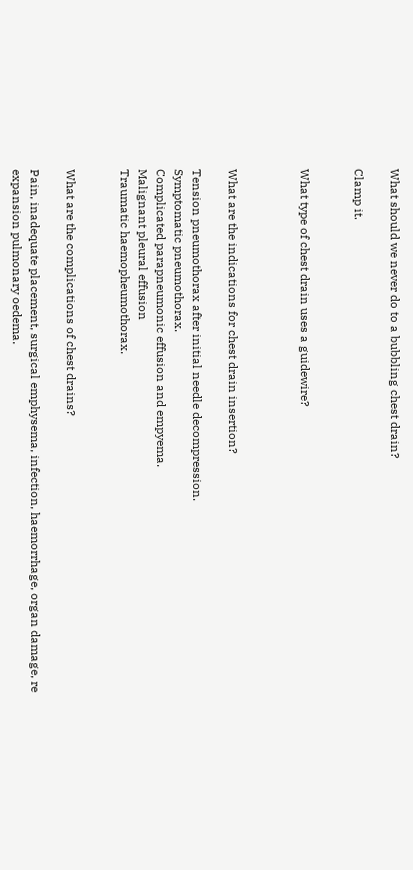What should we never do to a bubbling chest drain?

Clamp it.


What type of chest drain uses a guidewire?



What are the indications for chest drain insertion?

Tension pneumothorax after initial needle decompression.
Symptomatic pneumothorax.
Complicated parapneumonic effusion and empyema.
Malignant pleural effusion
Traumatic haemopheumothorax.


What are the complications of chest drains?

Pain, inadequate placement, surgical emphysema, infection, haemorrhage, organ damage, re expansion pulmonary oedema.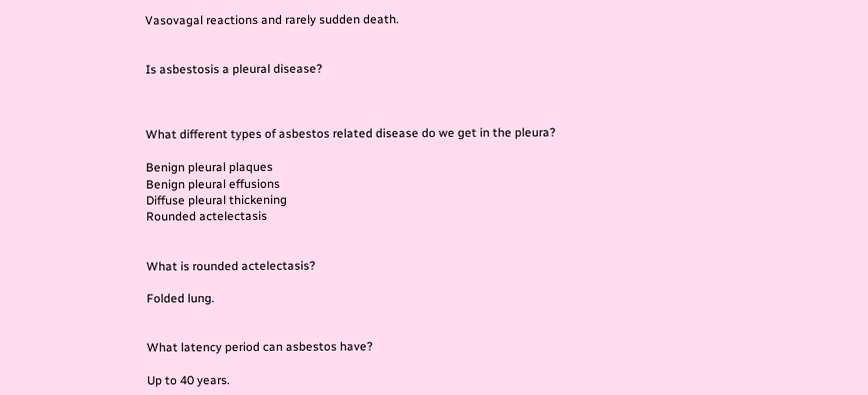Vasovagal reactions and rarely sudden death.


Is asbestosis a pleural disease?



What different types of asbestos related disease do we get in the pleura?

Benign pleural plaques
Benign pleural effusions
Diffuse pleural thickening
Rounded actelectasis


What is rounded actelectasis?

Folded lung.


What latency period can asbestos have?

Up to 40 years.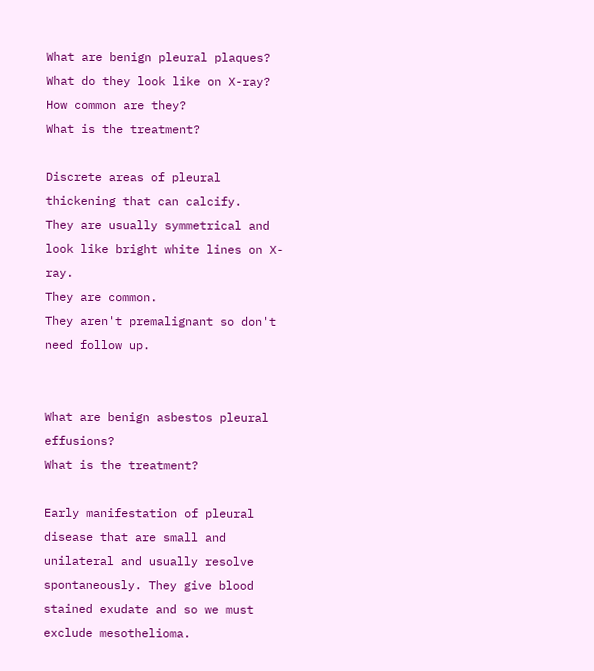What are benign pleural plaques?
What do they look like on X-ray?
How common are they?
What is the treatment?

Discrete areas of pleural thickening that can calcify.
They are usually symmetrical and look like bright white lines on X-ray.
They are common.
They aren't premalignant so don't need follow up.


What are benign asbestos pleural effusions?
What is the treatment?

Early manifestation of pleural disease that are small and unilateral and usually resolve spontaneously. They give blood stained exudate and so we must exclude mesothelioma.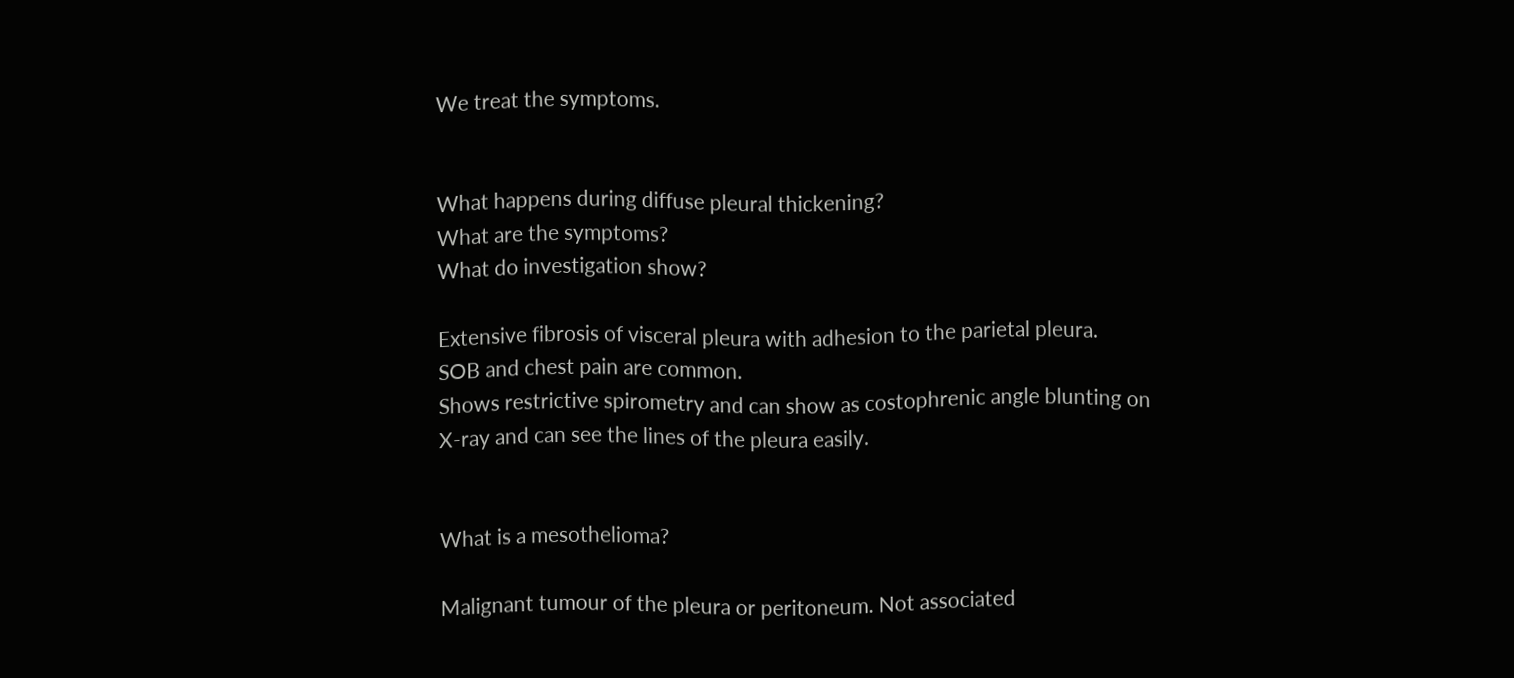We treat the symptoms.


What happens during diffuse pleural thickening?
What are the symptoms?
What do investigation show?

Extensive fibrosis of visceral pleura with adhesion to the parietal pleura.
SOB and chest pain are common.
Shows restrictive spirometry and can show as costophrenic angle blunting on X-ray and can see the lines of the pleura easily.


What is a mesothelioma?

Malignant tumour of the pleura or peritoneum. Not associated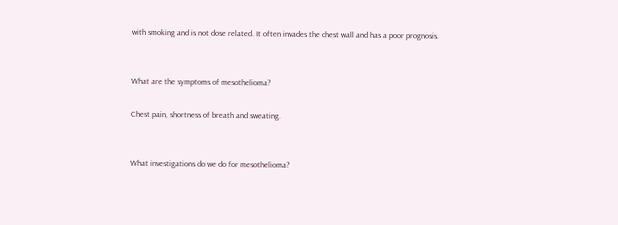with smoking and is not dose related. It often invades the chest wall and has a poor prognosis.


What are the symptoms of mesothelioma?

Chest pain, shortness of breath and sweating.


What investigations do we do for mesothelioma?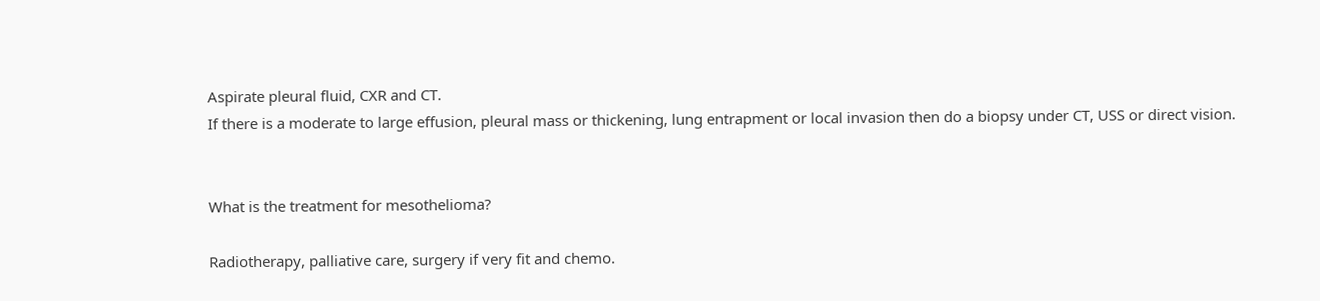Aspirate pleural fluid, CXR and CT.
If there is a moderate to large effusion, pleural mass or thickening, lung entrapment or local invasion then do a biopsy under CT, USS or direct vision.


What is the treatment for mesothelioma?

Radiotherapy, palliative care, surgery if very fit and chemo.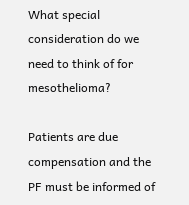What special consideration do we need to think of for mesothelioma?

Patients are due compensation and the PF must be informed of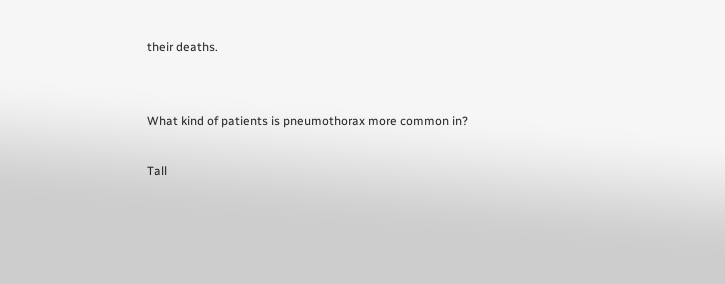their deaths.


What kind of patients is pneumothorax more common in?

Tall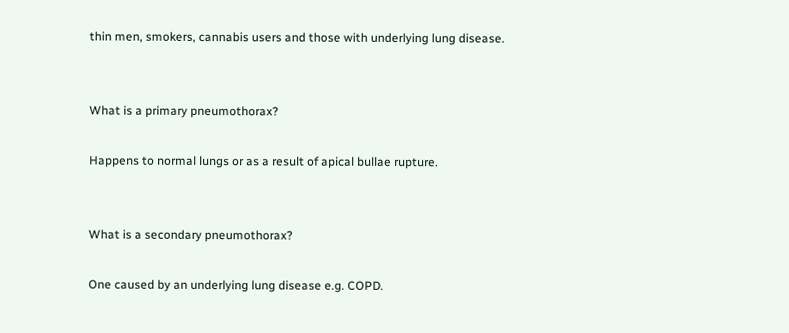thin men, smokers, cannabis users and those with underlying lung disease.


What is a primary pneumothorax?

Happens to normal lungs or as a result of apical bullae rupture.


What is a secondary pneumothorax?

One caused by an underlying lung disease e.g. COPD.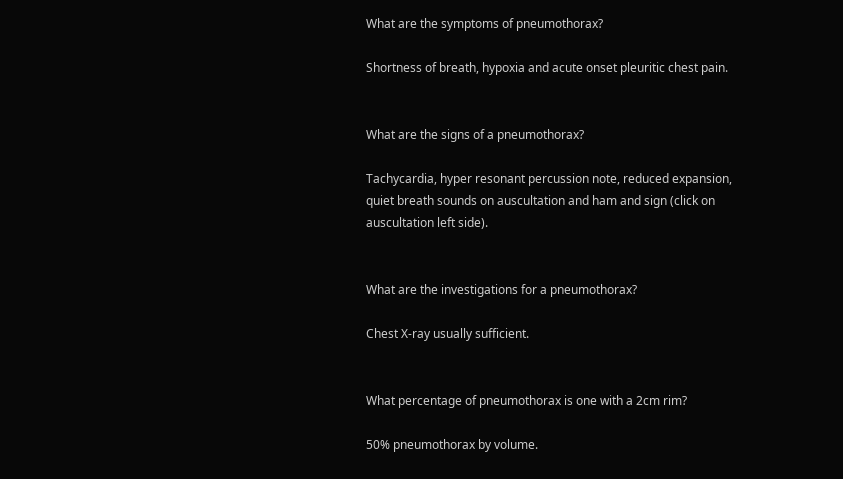What are the symptoms of pneumothorax?

Shortness of breath, hypoxia and acute onset pleuritic chest pain.


What are the signs of a pneumothorax?

Tachycardia, hyper resonant percussion note, reduced expansion, quiet breath sounds on auscultation and ham and sign (click on auscultation left side).


What are the investigations for a pneumothorax?

Chest X-ray usually sufficient.


What percentage of pneumothorax is one with a 2cm rim?

50% pneumothorax by volume.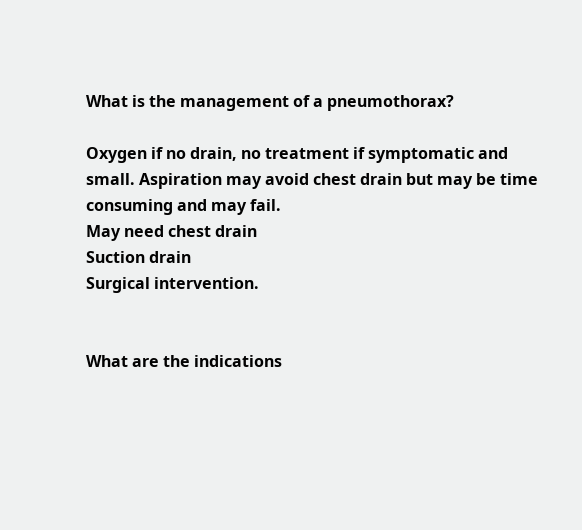What is the management of a pneumothorax?

Oxygen if no drain, no treatment if symptomatic and small. Aspiration may avoid chest drain but may be time consuming and may fail.
May need chest drain
Suction drain
Surgical intervention.


What are the indications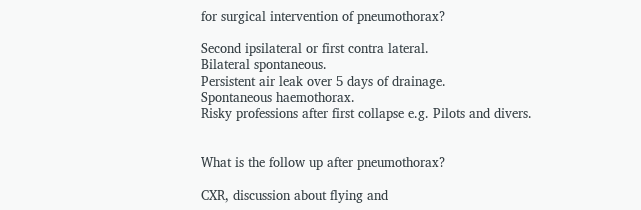for surgical intervention of pneumothorax?

Second ipsilateral or first contra lateral.
Bilateral spontaneous.
Persistent air leak over 5 days of drainage.
Spontaneous haemothorax.
Risky professions after first collapse e.g. Pilots and divers.


What is the follow up after pneumothorax?

CXR, discussion about flying and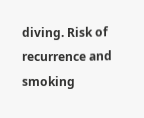diving. Risk of recurrence and smoking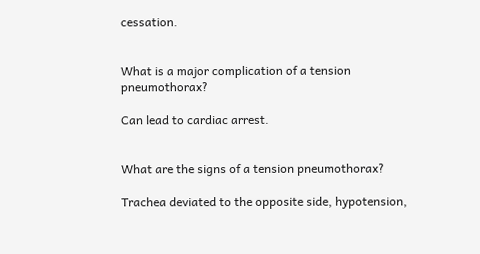cessation.


What is a major complication of a tension pneumothorax?

Can lead to cardiac arrest.


What are the signs of a tension pneumothorax?

Trachea deviated to the opposite side, hypotension,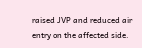raised JVP and reduced air entry on the affected side.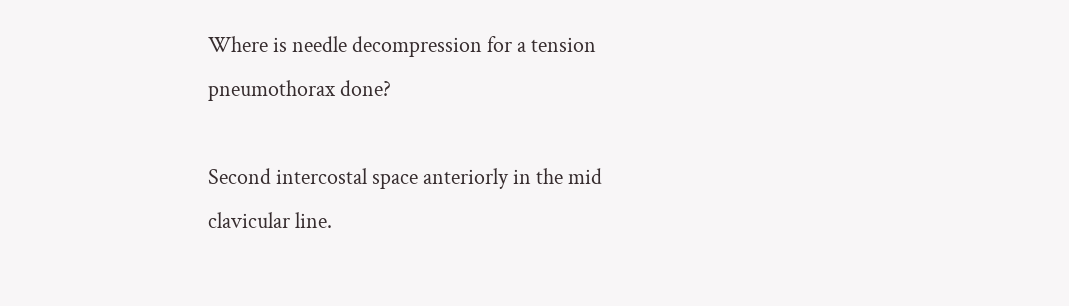Where is needle decompression for a tension pneumothorax done?

Second intercostal space anteriorly in the mid clavicular line.